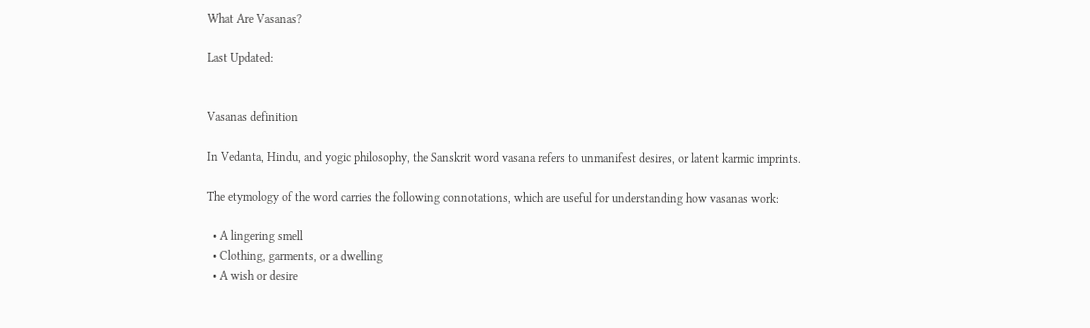What Are Vasanas?

Last Updated:


Vasanas definition

In Vedanta, Hindu, and yogic philosophy, the Sanskrit word vasana refers to unmanifest desires, or latent karmic imprints.

The etymology of the word carries the following connotations, which are useful for understanding how vasanas work:

  • A lingering smell
  • Clothing, garments, or a dwelling
  • A wish or desire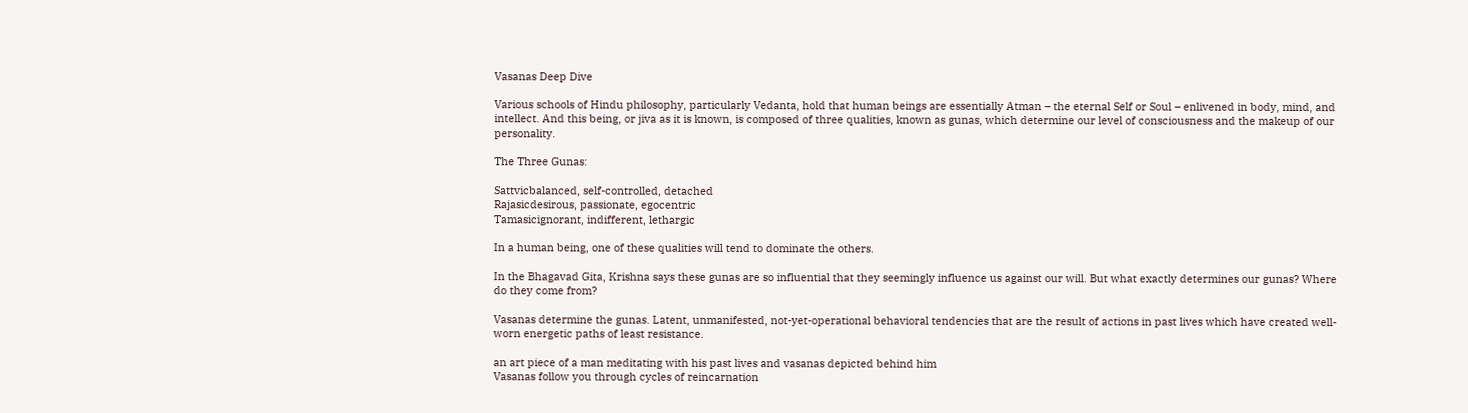Vasanas Deep Dive

Various schools of Hindu philosophy, particularly Vedanta, hold that human beings are essentially Atman – the eternal Self or Soul – enlivened in body, mind, and intellect. And this being, or jiva as it is known, is composed of three qualities, known as gunas, which determine our level of consciousness and the makeup of our personality.

The Three Gunas:

Sattvicbalanced, self-controlled, detached
Rajasicdesirous, passionate, egocentric
Tamasicignorant, indifferent, lethargic

In a human being, one of these qualities will tend to dominate the others.

In the Bhagavad Gita, Krishna says these gunas are so influential that they seemingly influence us against our will. But what exactly determines our gunas? Where do they come from?

Vasanas determine the gunas. Latent, unmanifested, not-yet-operational behavioral tendencies that are the result of actions in past lives which have created well-worn energetic paths of least resistance.

an art piece of a man meditating with his past lives and vasanas depicted behind him
Vasanas follow you through cycles of reincarnation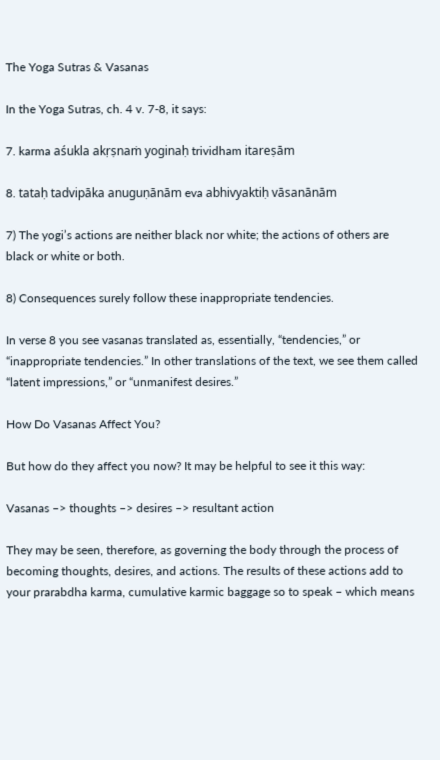The Yoga Sutras & Vasanas

In the Yoga Sutras, ch. 4 v. 7-8, it says:

7. karma aśukla akṛṣnaṁ yoginaḥ trividham itareṣām

8. tataḥ tadvipāka anuguṇānām eva abhivyaktiḥ vāsanānām

7) The yogi’s actions are neither black nor white; the actions of others are black or white or both.

8) Consequences surely follow these inappropriate tendencies.

In verse 8 you see vasanas translated as, essentially, “tendencies,” or “inappropriate tendencies.” In other translations of the text, we see them called “latent impressions,” or “unmanifest desires.”

How Do Vasanas Affect You?

But how do they affect you now? It may be helpful to see it this way:

Vasanas –> thoughts –> desires –> resultant action

They may be seen, therefore, as governing the body through the process of becoming thoughts, desires, and actions. The results of these actions add to your prarabdha karma, cumulative karmic baggage so to speak – which means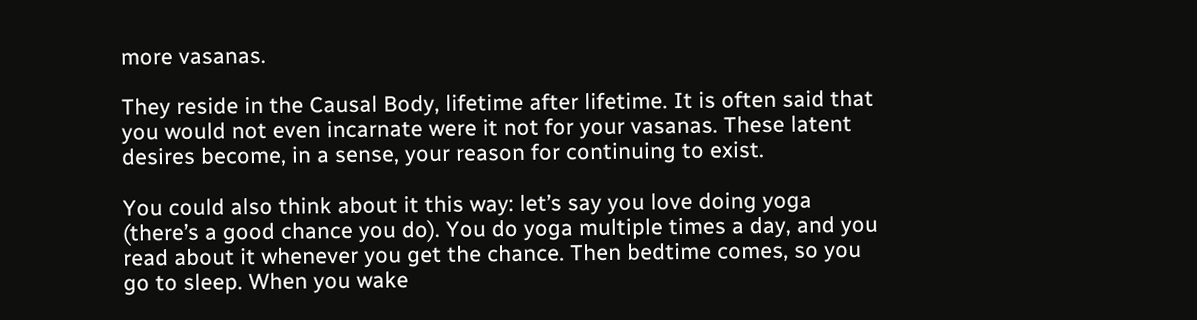more vasanas.

They reside in the Causal Body, lifetime after lifetime. It is often said that you would not even incarnate were it not for your vasanas. These latent desires become, in a sense, your reason for continuing to exist.

You could also think about it this way: let’s say you love doing yoga (there’s a good chance you do). You do yoga multiple times a day, and you read about it whenever you get the chance. Then bedtime comes, so you go to sleep. When you wake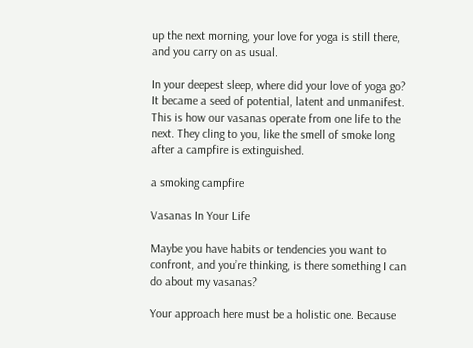up the next morning, your love for yoga is still there, and you carry on as usual.

In your deepest sleep, where did your love of yoga go? It became a seed of potential, latent and unmanifest. This is how our vasanas operate from one life to the next. They cling to you, like the smell of smoke long after a campfire is extinguished.

a smoking campfire

Vasanas In Your Life

Maybe you have habits or tendencies you want to confront, and you’re thinking, is there something I can do about my vasanas?

Your approach here must be a holistic one. Because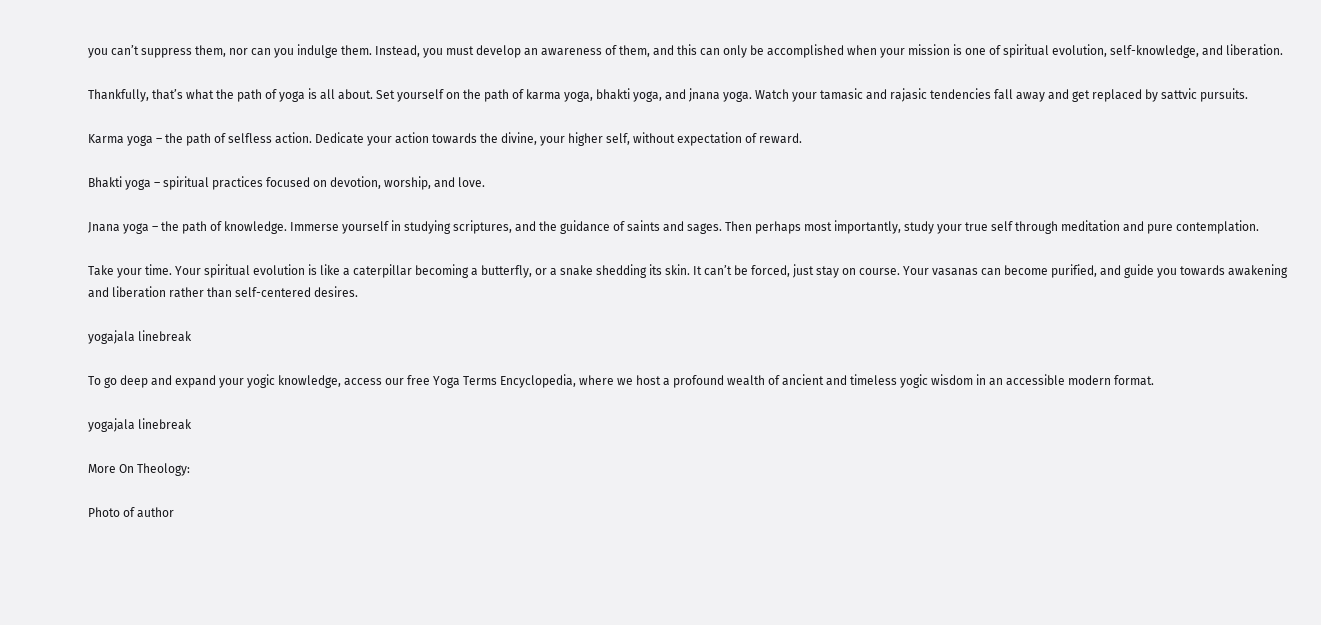you can’t suppress them, nor can you indulge them. Instead, you must develop an awareness of them, and this can only be accomplished when your mission is one of spiritual evolution, self-knowledge, and liberation.

Thankfully, that’s what the path of yoga is all about. Set yourself on the path of karma yoga, bhakti yoga, and jnana yoga. Watch your tamasic and rajasic tendencies fall away and get replaced by sattvic pursuits.

Karma yoga – the path of selfless action. Dedicate your action towards the divine, your higher self, without expectation of reward.

Bhakti yoga – spiritual practices focused on devotion, worship, and love.

Jnana yoga – the path of knowledge. Immerse yourself in studying scriptures, and the guidance of saints and sages. Then perhaps most importantly, study your true self through meditation and pure contemplation.

Take your time. Your spiritual evolution is like a caterpillar becoming a butterfly, or a snake shedding its skin. It can’t be forced, just stay on course. Your vasanas can become purified, and guide you towards awakening and liberation rather than self-centered desires.

yogajala linebreak

To go deep and expand your yogic knowledge, access our free Yoga Terms Encyclopedia, where we host a profound wealth of ancient and timeless yogic wisdom in an accessible modern format.

yogajala linebreak

More On Theology:

Photo of author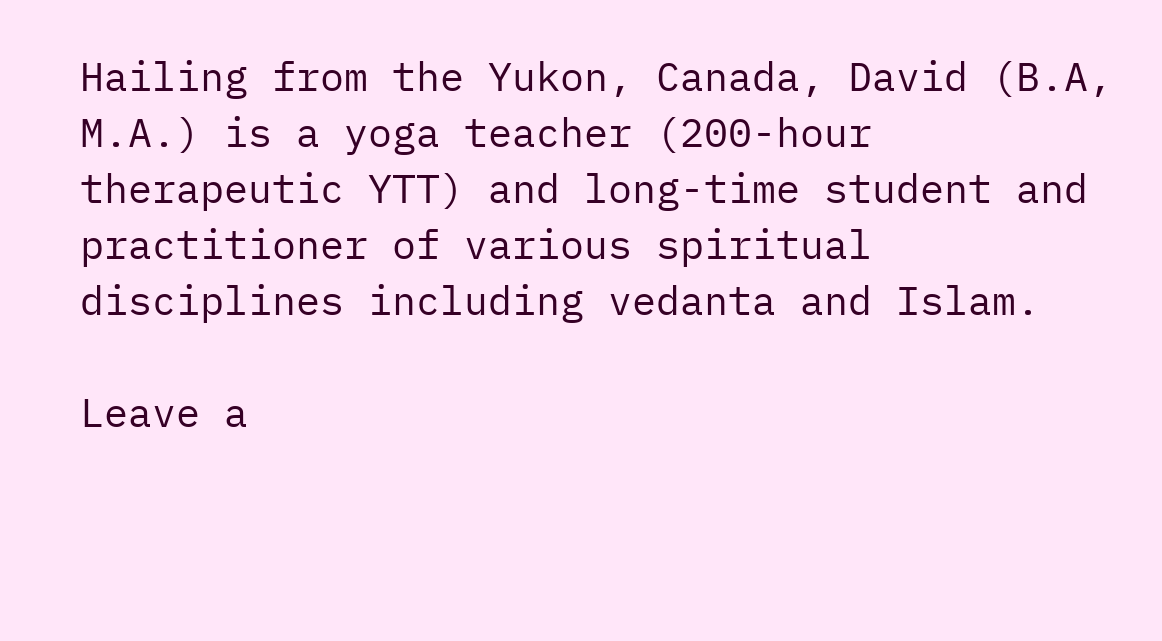Hailing from the Yukon, Canada, David (B.A, M.A.) is a yoga teacher (200-hour therapeutic YTT) and long-time student and practitioner of various spiritual disciplines including vedanta and Islam.

Leave a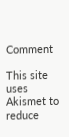Comment

This site uses Akismet to reduce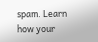spam. Learn how your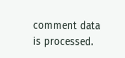comment data is processed.